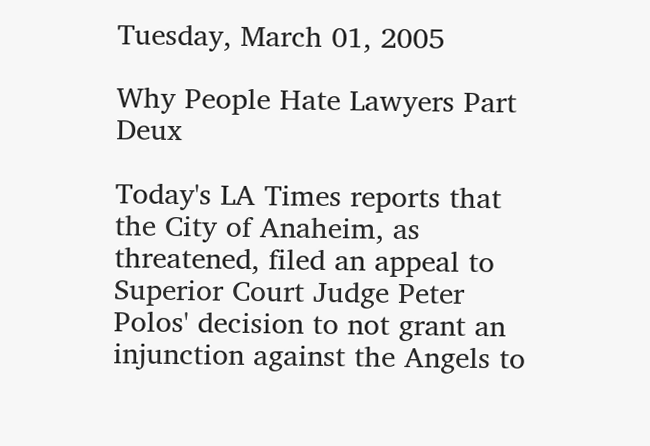Tuesday, March 01, 2005

Why People Hate Lawyers Part Deux

Today's LA Times reports that the City of Anaheim, as threatened, filed an appeal to Superior Court Judge Peter Polos' decision to not grant an injunction against the Angels to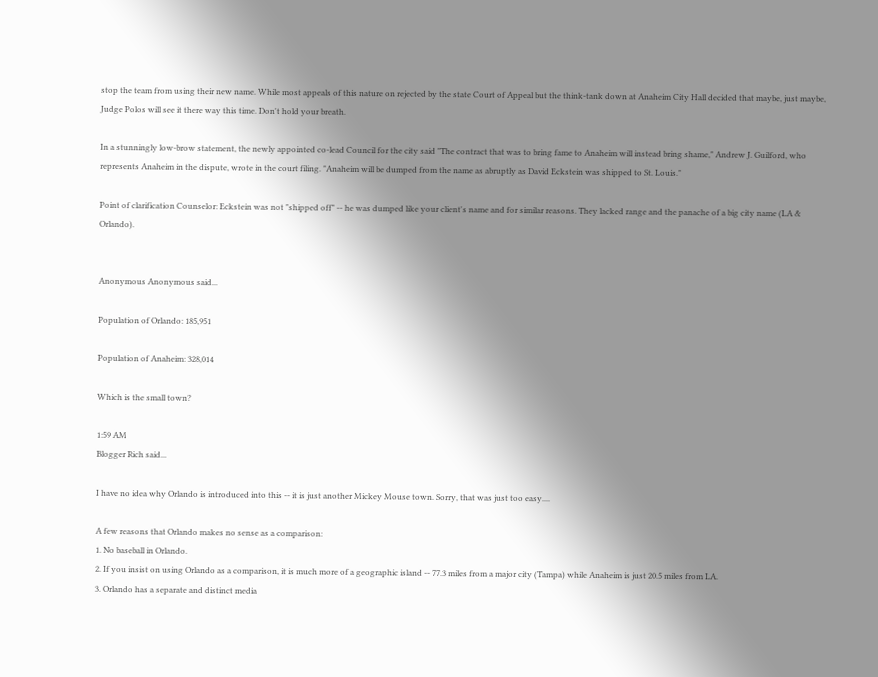stop the team from using their new name. While most appeals of this nature on rejected by the state Court of Appeal but the think-tank down at Anaheim City Hall decided that maybe, just maybe, Judge Polos will see it there way this time. Don't hold your breath.

In a stunningly low-brow statement, the newly appointed co-lead Council for the city said "The contract that was to bring fame to Anaheim will instead bring shame," Andrew J. Guilford, who represents Anaheim in the dispute, wrote in the court filing. "Anaheim will be dumped from the name as abruptly as David Eckstein was shipped to St. Louis."

Point of clarification Counselor: Eckstein was not "shipped off" -- he was dumped like your client's name and for similar reasons. They lacked range and the panache of a big city name (LA & Orlando).


Anonymous Anonymous said...

Population of Orlando: 185,951

Population of Anaheim: 328,014

Which is the small town?

1:59 AM
Blogger Rich said...

I have no idea why Orlando is introduced into this -- it is just another Mickey Mouse town. Sorry, that was just too easy....

A few reasons that Orlando makes no sense as a comparison:
1. No baseball in Orlando.
2. If you insist on using Orlando as a comparison, it is much more of a geographic island -- 77.3 miles from a major city (Tampa) while Anaheim is just 20.5 miles from LA.
3. Orlando has a separate and distinct media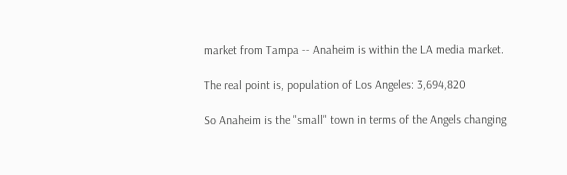market from Tampa -- Anaheim is within the LA media market.

The real point is, population of Los Angeles: 3,694,820

So Anaheim is the "small" town in terms of the Angels changing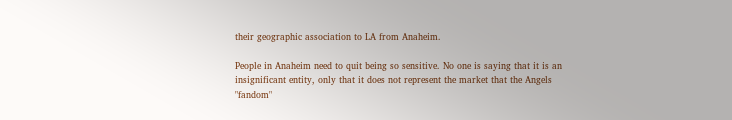their geographic association to LA from Anaheim.

People in Anaheim need to quit being so sensitive. No one is saying that it is an insignificant entity, only that it does not represent the market that the Angels "fandom"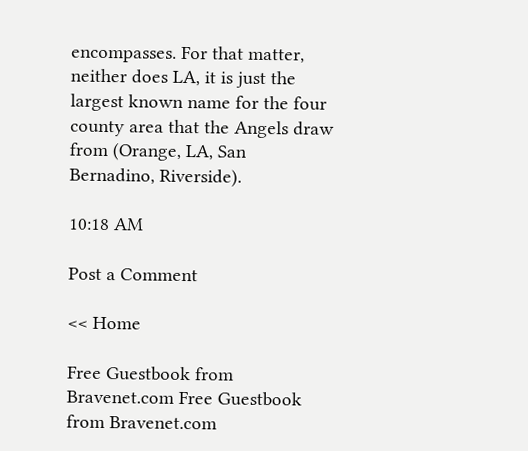encompasses. For that matter, neither does LA, it is just the largest known name for the four county area that the Angels draw from (Orange, LA, San Bernadino, Riverside).

10:18 AM

Post a Comment

<< Home

Free Guestbook from Bravenet.com Free Guestbook from Bravenet.com